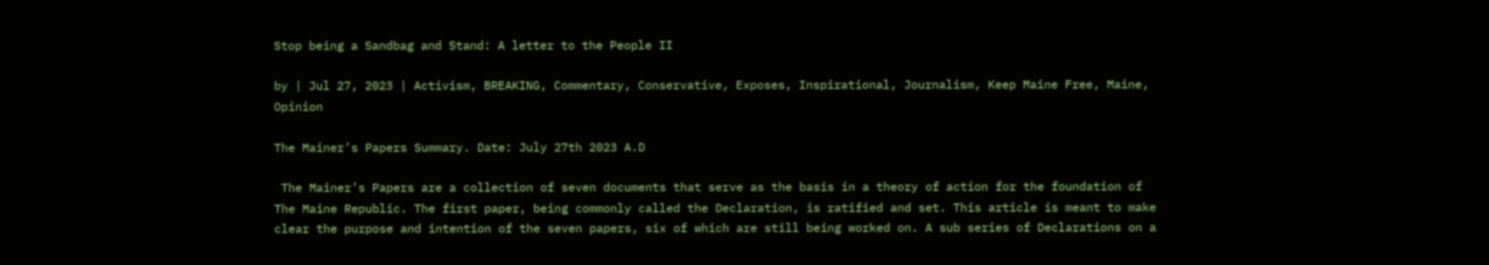Stop being a Sandbag and Stand: A letter to the People II

by | Jul 27, 2023 | Activism, BREAKING, Commentary, Conservative, Exposes, Inspirational, Journalism, Keep Maine Free, Maine, Opinion

The Mainer’s Papers Summary. Date: July 27th 2023 A.D

 The Mainer’s Papers are a collection of seven documents that serve as the basis in a theory of action for the foundation of The Maine Republic. The first paper, being commonly called the Declaration, is ratified and set. This article is meant to make clear the purpose and intention of the seven papers, six of which are still being worked on. A sub series of Declarations on a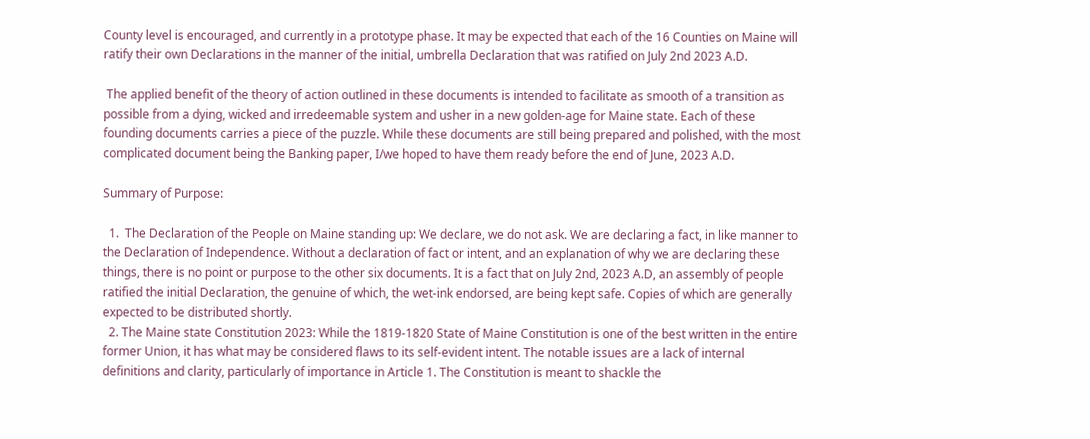County level is encouraged, and currently in a prototype phase. It may be expected that each of the 16 Counties on Maine will ratify their own Declarations in the manner of the initial, umbrella Declaration that was ratified on July 2nd 2023 A.D.

 The applied benefit of the theory of action outlined in these documents is intended to facilitate as smooth of a transition as possible from a dying, wicked and irredeemable system and usher in a new golden-age for Maine state. Each of these founding documents carries a piece of the puzzle. While these documents are still being prepared and polished, with the most complicated document being the Banking paper, I/we hoped to have them ready before the end of June, 2023 A.D.

Summary of Purpose:

  1.  The Declaration of the People on Maine standing up: We declare, we do not ask. We are declaring a fact, in like manner to the Declaration of Independence. Without a declaration of fact or intent, and an explanation of why we are declaring these things, there is no point or purpose to the other six documents. It is a fact that on July 2nd, 2023 A.D, an assembly of people ratified the initial Declaration, the genuine of which, the wet-ink endorsed, are being kept safe. Copies of which are generally expected to be distributed shortly.
  2. The Maine state Constitution 2023: While the 1819-1820 State of Maine Constitution is one of the best written in the entire former Union, it has what may be considered flaws to its self-evident intent. The notable issues are a lack of internal definitions and clarity, particularly of importance in Article 1. The Constitution is meant to shackle the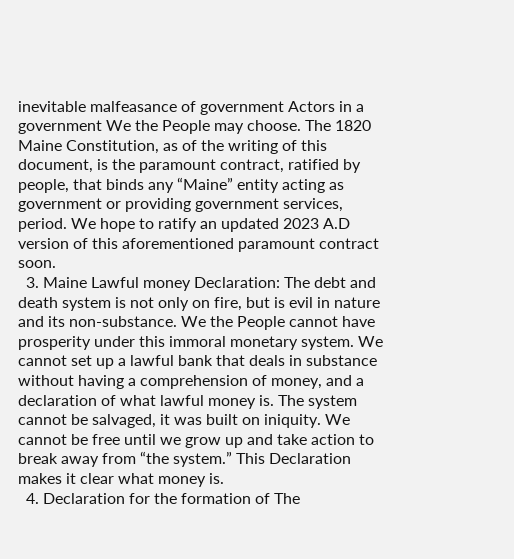inevitable malfeasance of government Actors in a government We the People may choose. The 1820 Maine Constitution, as of the writing of this document, is the paramount contract, ratified by people, that binds any “Maine” entity acting as government or providing government services, period. We hope to ratify an updated 2023 A.D version of this aforementioned paramount contract soon.
  3. Maine Lawful money Declaration: The debt and death system is not only on fire, but is evil in nature and its non-substance. We the People cannot have prosperity under this immoral monetary system. We cannot set up a lawful bank that deals in substance without having a comprehension of money, and a declaration of what lawful money is. The system cannot be salvaged, it was built on iniquity. We cannot be free until we grow up and take action to break away from “the system.” This Declaration makes it clear what money is.
  4. Declaration for the formation of The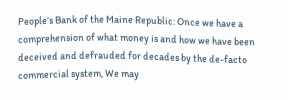People’s Bank of the Maine Republic: Once we have a comprehension of what money is and how we have been deceived and defrauded for decades by the de-facto commercial system, We may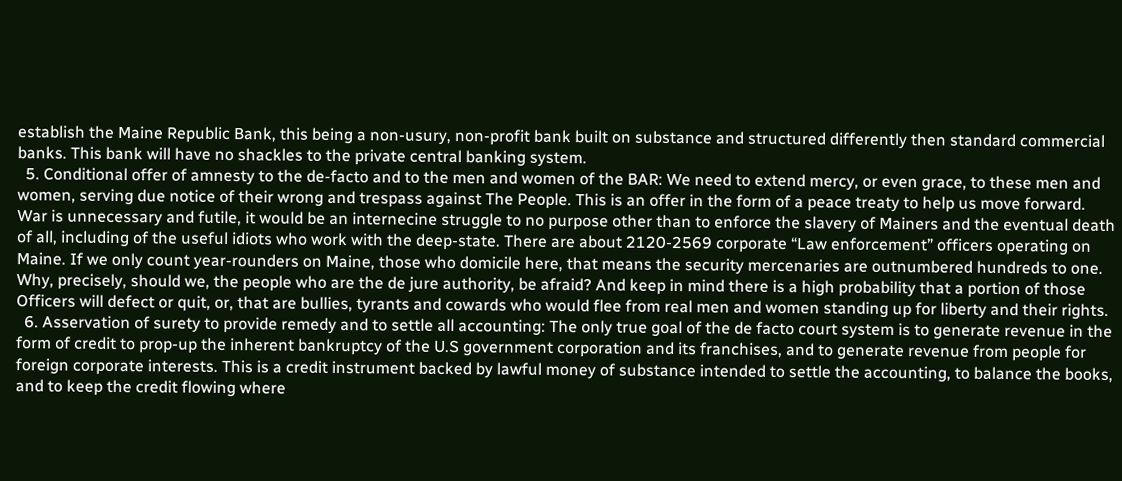establish the Maine Republic Bank, this being a non-usury, non-profit bank built on substance and structured differently then standard commercial banks. This bank will have no shackles to the private central banking system.
  5. Conditional offer of amnesty to the de-facto and to the men and women of the BAR: We need to extend mercy, or even grace, to these men and women, serving due notice of their wrong and trespass against The People. This is an offer in the form of a peace treaty to help us move forward. War is unnecessary and futile, it would be an internecine struggle to no purpose other than to enforce the slavery of Mainers and the eventual death of all, including of the useful idiots who work with the deep-state. There are about 2120-2569 corporate “Law enforcement” officers operating on Maine. If we only count year-rounders on Maine, those who domicile here, that means the security mercenaries are outnumbered hundreds to one. Why, precisely, should we, the people who are the de jure authority, be afraid? And keep in mind there is a high probability that a portion of those Officers will defect or quit, or, that are bullies, tyrants and cowards who would flee from real men and women standing up for liberty and their rights.
  6. Asservation of surety to provide remedy and to settle all accounting: The only true goal of the de facto court system is to generate revenue in the form of credit to prop-up the inherent bankruptcy of the U.S government corporation and its franchises, and to generate revenue from people for foreign corporate interests. This is a credit instrument backed by lawful money of substance intended to settle the accounting, to balance the books, and to keep the credit flowing where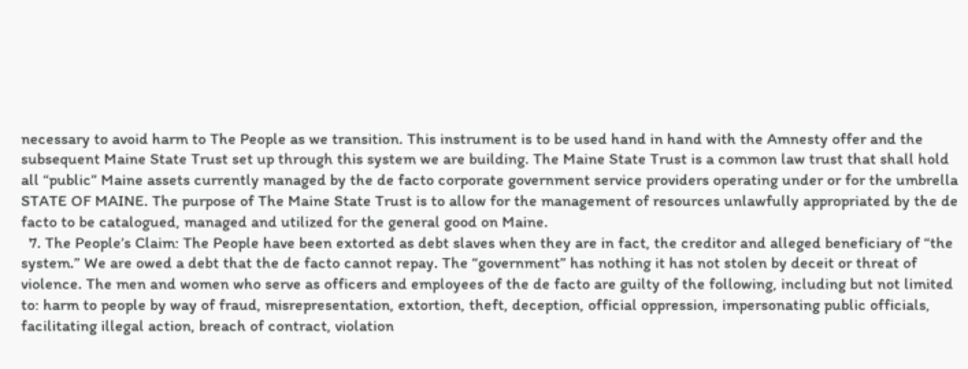necessary to avoid harm to The People as we transition. This instrument is to be used hand in hand with the Amnesty offer and the subsequent Maine State Trust set up through this system we are building. The Maine State Trust is a common law trust that shall hold all “public” Maine assets currently managed by the de facto corporate government service providers operating under or for the umbrella STATE OF MAINE. The purpose of The Maine State Trust is to allow for the management of resources unlawfully appropriated by the de facto to be catalogued, managed and utilized for the general good on Maine.
  7. The People’s Claim: The People have been extorted as debt slaves when they are in fact, the creditor and alleged beneficiary of “the system.” We are owed a debt that the de facto cannot repay. The “government” has nothing it has not stolen by deceit or threat of violence. The men and women who serve as officers and employees of the de facto are guilty of the following, including but not limited to: harm to people by way of fraud, misrepresentation, extortion, theft, deception, official oppression, impersonating public officials, facilitating illegal action, breach of contract, violation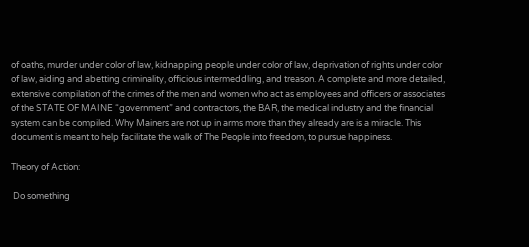of oaths, murder under color of law, kidnapping people under color of law, deprivation of rights under color of law, aiding and abetting criminality, officious intermeddling, and treason. A complete and more detailed, extensive compilation of the crimes of the men and women who act as employees and officers or associates of the STATE OF MAINE “government” and contractors, the BAR, the medical industry and the financial system can be compiled. Why Mainers are not up in arms more than they already are is a miracle. This document is meant to help facilitate the walk of The People into freedom, to pursue happiness.

Theory of Action:

 Do something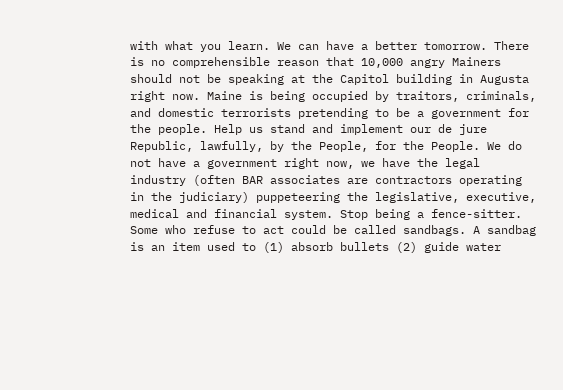with what you learn. We can have a better tomorrow. There is no comprehensible reason that 10,000 angry Mainers should not be speaking at the Capitol building in Augusta right now. Maine is being occupied by traitors, criminals, and domestic terrorists pretending to be a government for the people. Help us stand and implement our de jure Republic, lawfully, by the People, for the People. We do not have a government right now, we have the legal industry (often BAR associates are contractors operating in the judiciary) puppeteering the legislative, executive, medical and financial system. Stop being a fence-sitter. Some who refuse to act could be called sandbags. A sandbag is an item used to (1) absorb bullets (2) guide water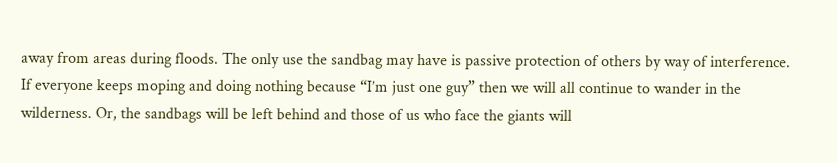away from areas during floods. The only use the sandbag may have is passive protection of others by way of interference. If everyone keeps moping and doing nothing because “I’m just one guy” then we will all continue to wander in the wilderness. Or, the sandbags will be left behind and those of us who face the giants will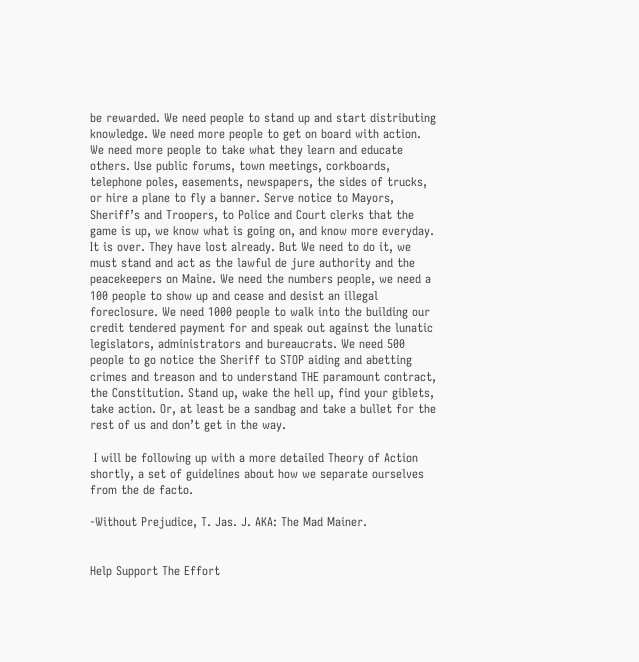be rewarded. We need people to stand up and start distributing knowledge. We need more people to get on board with action. We need more people to take what they learn and educate others. Use public forums, town meetings, corkboards, telephone poles, easements, newspapers, the sides of trucks, or hire a plane to fly a banner. Serve notice to Mayors, Sheriff’s and Troopers, to Police and Court clerks that the game is up, we know what is going on, and know more everyday. It is over. They have lost already. But We need to do it, we must stand and act as the lawful de jure authority and the peacekeepers on Maine. We need the numbers people, we need a 100 people to show up and cease and desist an illegal foreclosure. We need 1000 people to walk into the building our credit tendered payment for and speak out against the lunatic legislators, administrators and bureaucrats. We need 500 people to go notice the Sheriff to STOP aiding and abetting crimes and treason and to understand THE paramount contract, the Constitution. Stand up, wake the hell up, find your giblets, take action. Or, at least be a sandbag and take a bullet for the rest of us and don’t get in the way.

 I will be following up with a more detailed Theory of Action shortly, a set of guidelines about how we separate ourselves from the de facto.

-Without Prejudice, T. Jas. J. AKA: The Mad Mainer.


Help Support The Effort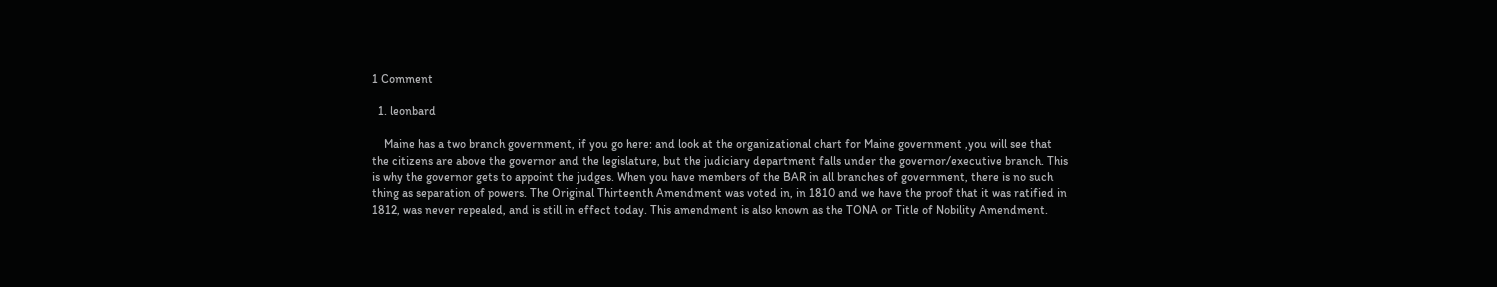1 Comment

  1. leonbard

    Maine has a two branch government, if you go here: and look at the organizational chart for Maine government ,you will see that the citizens are above the governor and the legislature, but the judiciary department falls under the governor/executive branch. This is why the governor gets to appoint the judges. When you have members of the BAR in all branches of government, there is no such thing as separation of powers. The Original Thirteenth Amendment was voted in, in 1810 and we have the proof that it was ratified in 1812, was never repealed, and is still in effect today. This amendment is also known as the TONA or Title of Nobility Amendment.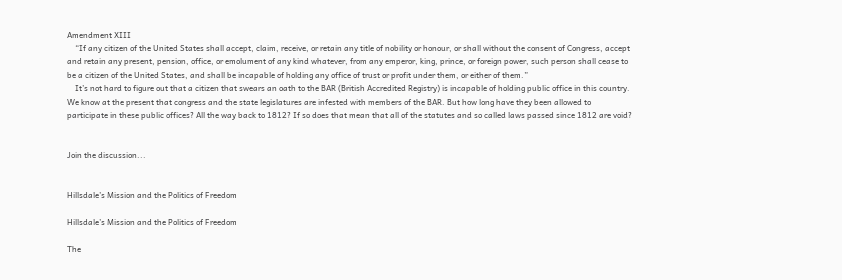Amendment XIII
    “If any citizen of the United States shall accept, claim, receive, or retain any title of nobility or honour, or shall without the consent of Congress, accept and retain any present, pension, office, or emolument of any kind whatever, from any emperor, king, prince, or foreign power, such person shall cease to be a citizen of the United States, and shall be incapable of holding any office of trust or profit under them, or either of them.”
    It’s not hard to figure out that a citizen that swears an oath to the BAR (British Accredited Registry) is incapable of holding public office in this country. We know at the present that congress and the state legislatures are infested with members of the BAR. But how long have they been allowed to participate in these public offices? All the way back to 1812? If so does that mean that all of the statutes and so called laws passed since 1812 are void?


Join the discussion...


Hillsdale’s Mission and the Politics of Freedom

Hillsdale’s Mission and the Politics of Freedom

The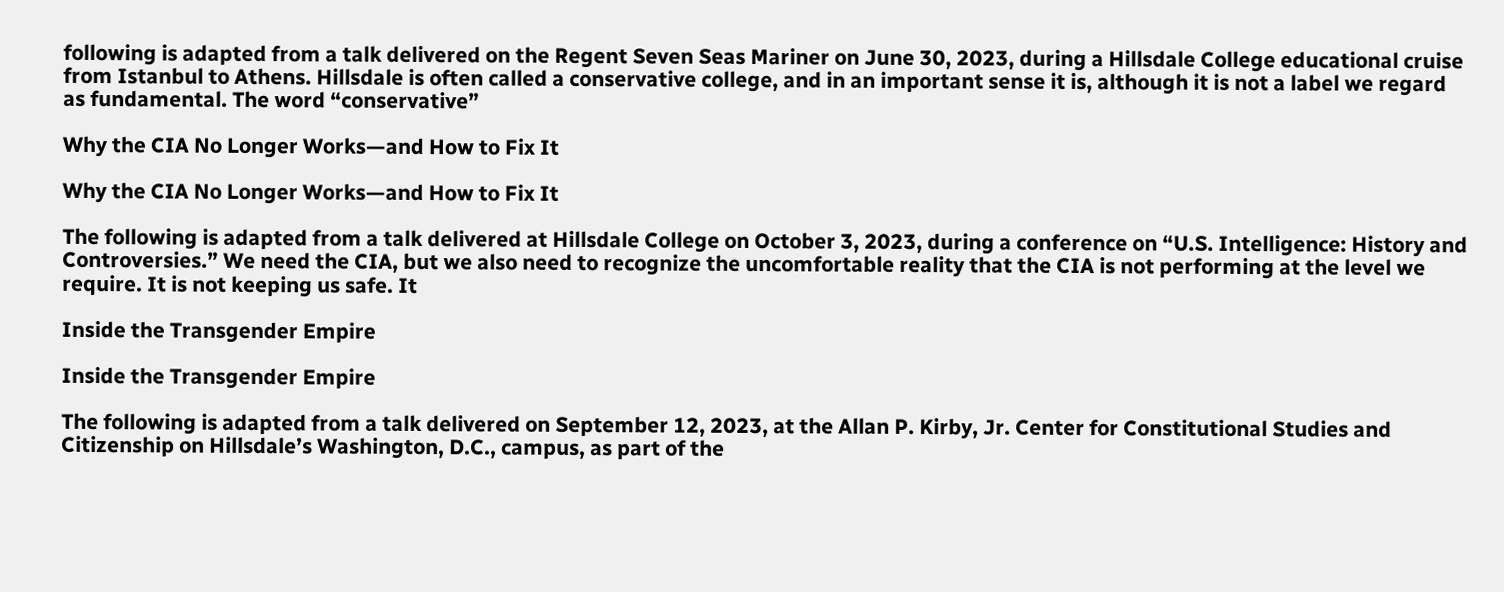following is adapted from a talk delivered on the Regent Seven Seas Mariner on June 30, 2023, during a Hillsdale College educational cruise from Istanbul to Athens. Hillsdale is often called a conservative college, and in an important sense it is, although it is not a label we regard as fundamental. The word “conservative”

Why the CIA No Longer Works—and How to Fix It

Why the CIA No Longer Works—and How to Fix It

The following is adapted from a talk delivered at Hillsdale College on October 3, 2023, during a conference on “U.S. Intelligence: History and Controversies.” We need the CIA, but we also need to recognize the uncomfortable reality that the CIA is not performing at the level we require. It is not keeping us safe. It

Inside the Transgender Empire

Inside the Transgender Empire

The following is adapted from a talk delivered on September 12, 2023, at the Allan P. Kirby, Jr. Center for Constitutional Studies and Citizenship on Hillsdale’s Washington, D.C., campus, as part of the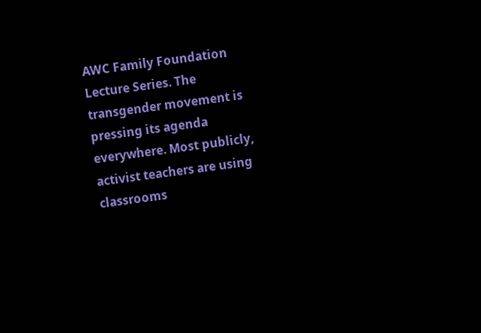AWC Family Foundation Lecture Series. The transgender movement is pressing its agenda everywhere. Most publicly, activist teachers are using classrooms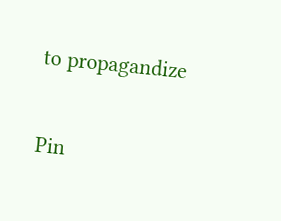to propagandize

Pin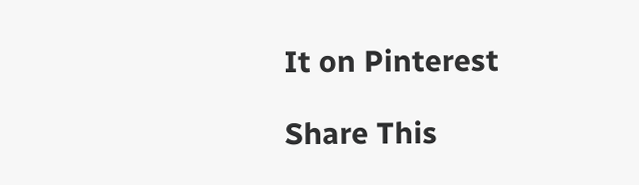It on Pinterest

Share This